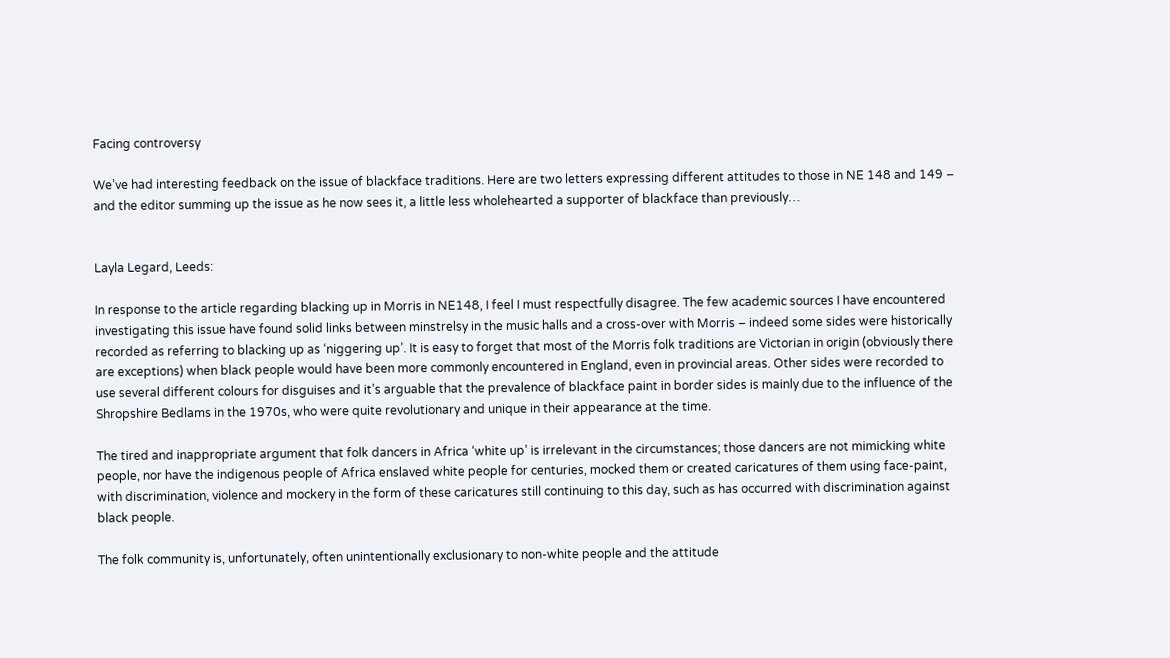Facing controversy

We’ve had interesting feedback on the issue of blackface traditions. Here are two letters expressing different attitudes to those in NE 148 and 149 – and the editor summing up the issue as he now sees it, a little less wholehearted a supporter of blackface than previously…


Layla Legard, Leeds:

In response to the article regarding blacking up in Morris in NE148, I feel I must respectfully disagree. The few academic sources I have encountered investigating this issue have found solid links between minstrelsy in the music halls and a cross-over with Morris – indeed some sides were historically recorded as referring to blacking up as ‘niggering up’. It is easy to forget that most of the Morris folk traditions are Victorian in origin (obviously there are exceptions) when black people would have been more commonly encountered in England, even in provincial areas. Other sides were recorded to use several different colours for disguises and it’s arguable that the prevalence of blackface paint in border sides is mainly due to the influence of the Shropshire Bedlams in the 1970s, who were quite revolutionary and unique in their appearance at the time.

The tired and inappropriate argument that folk dancers in Africa ‘white up’ is irrelevant in the circumstances; those dancers are not mimicking white people, nor have the indigenous people of Africa enslaved white people for centuries, mocked them or created caricatures of them using face-paint, with discrimination, violence and mockery in the form of these caricatures still continuing to this day, such as has occurred with discrimination against black people.

The folk community is, unfortunately, often unintentionally exclusionary to non-white people and the attitude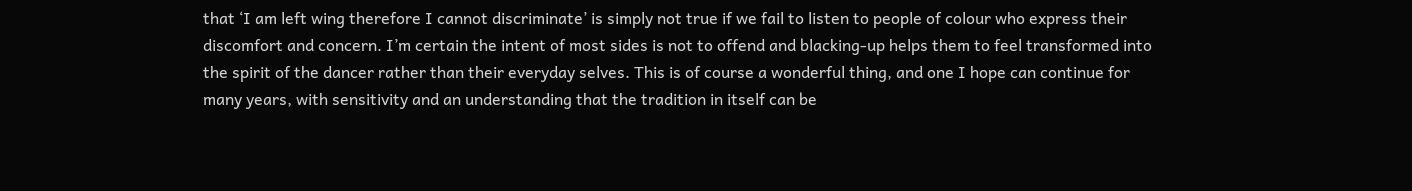that ‘I am left wing therefore I cannot discriminate’ is simply not true if we fail to listen to people of colour who express their discomfort and concern. I’m certain the intent of most sides is not to offend and blacking-up helps them to feel transformed into the spirit of the dancer rather than their everyday selves. This is of course a wonderful thing, and one I hope can continue for many years, with sensitivity and an understanding that the tradition in itself can be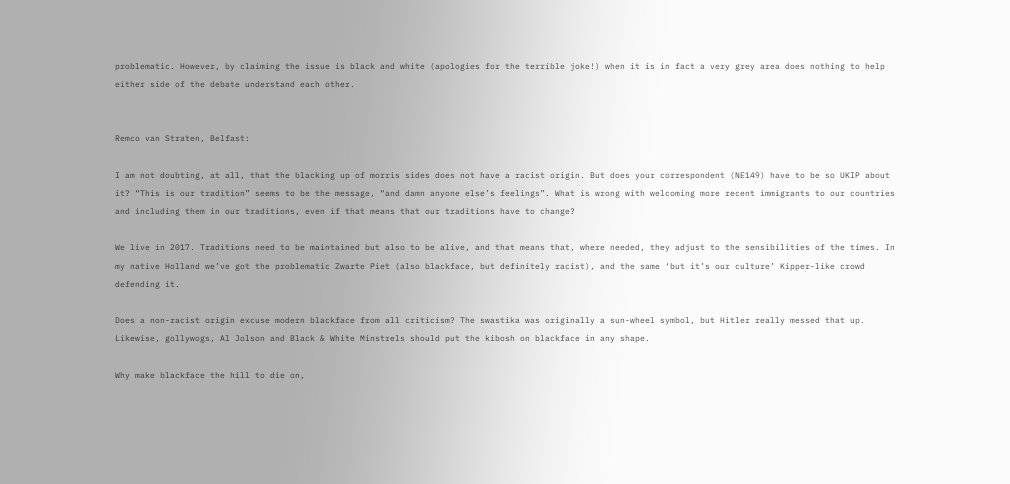problematic. However, by claiming the issue is black and white (apologies for the terrible joke!) when it is in fact a very grey area does nothing to help either side of the debate understand each other.


Remco van Straten, Belfast:

I am not doubting, at all, that the blacking up of morris sides does not have a racist origin. But does your correspondent (NE149) have to be so UKIP about it? “This is our tradition” seems to be the message, “and damn anyone else’s feelings”. What is wrong with welcoming more recent immigrants to our countries and including them in our traditions, even if that means that our traditions have to change?

We live in 2017. Traditions need to be maintained but also to be alive, and that means that, where needed, they adjust to the sensibilities of the times. In my native Holland we’ve got the problematic Zwarte Piet (also blackface, but definitely racist), and the same ‘but it’s our culture’ Kipper-like crowd defending it.

Does a non-racist origin excuse modern blackface from all criticism? The swastika was originally a sun-wheel symbol, but Hitler really messed that up. Likewise, gollywogs, Al Jolson and Black & White Minstrels should put the kibosh on blackface in any shape.

Why make blackface the hill to die on,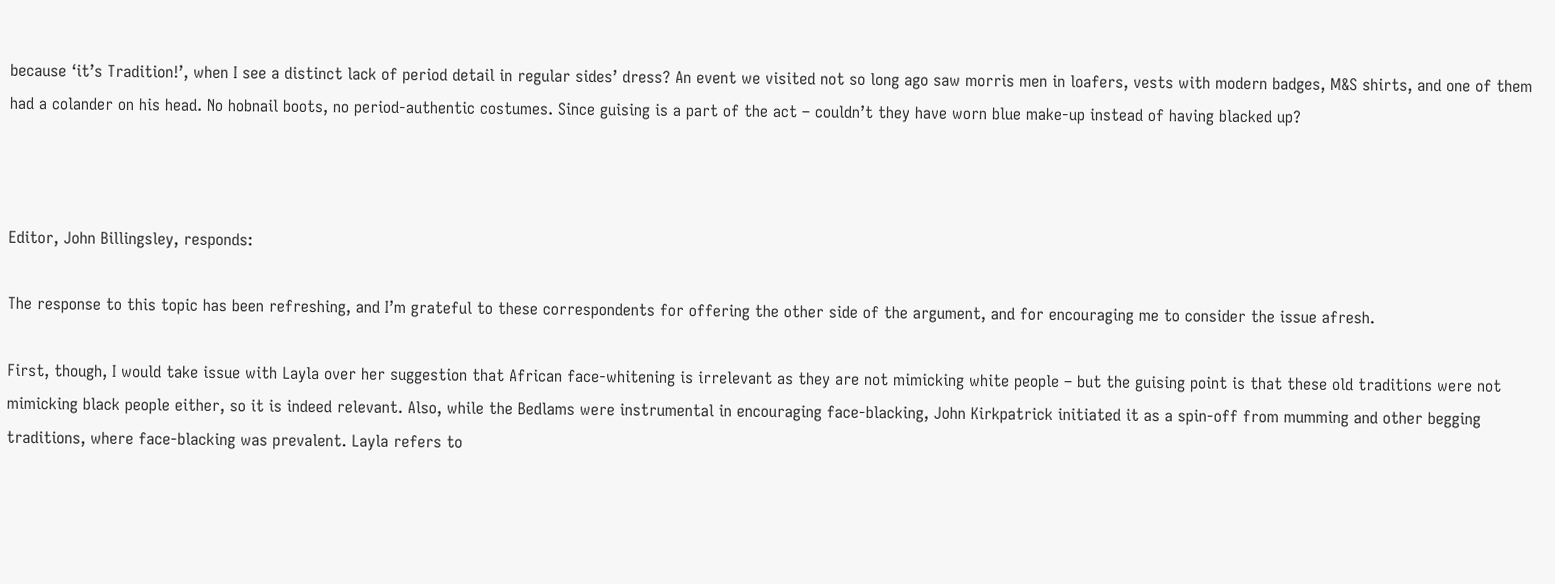because ‘it’s Tradition!’, when I see a distinct lack of period detail in regular sides’ dress? An event we visited not so long ago saw morris men in loafers, vests with modern badges, M&S shirts, and one of them had a colander on his head. No hobnail boots, no period-authentic costumes. Since guising is a part of the act – couldn’t they have worn blue make-up instead of having blacked up?



Editor, John Billingsley, responds:

The response to this topic has been refreshing, and I’m grateful to these correspondents for offering the other side of the argument, and for encouraging me to consider the issue afresh.

First, though, I would take issue with Layla over her suggestion that African face-whitening is irrelevant as they are not mimicking white people – but the guising point is that these old traditions were not mimicking black people either, so it is indeed relevant. Also, while the Bedlams were instrumental in encouraging face-blacking, John Kirkpatrick initiated it as a spin-off from mumming and other begging traditions, where face-blacking was prevalent. Layla refers to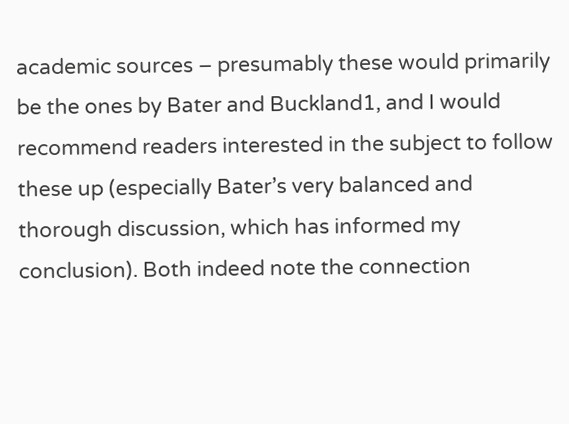academic sources – presumably these would primarily be the ones by Bater and Buckland1, and I would recommend readers interested in the subject to follow these up (especially Bater’s very balanced and thorough discussion, which has informed my conclusion). Both indeed note the connection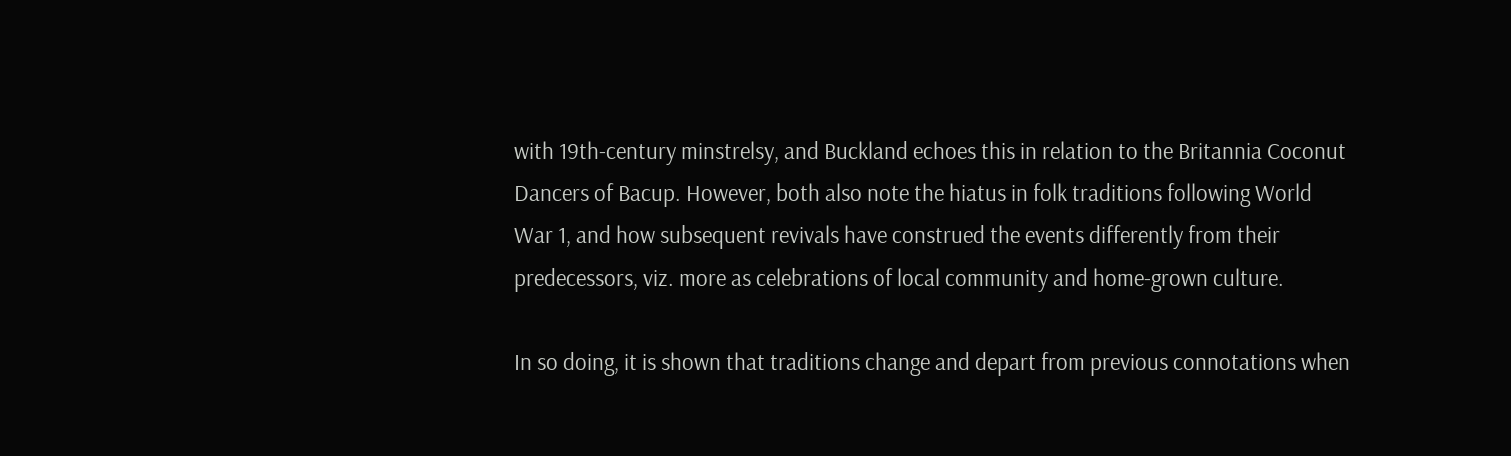with 19th-century minstrelsy, and Buckland echoes this in relation to the Britannia Coconut Dancers of Bacup. However, both also note the hiatus in folk traditions following World War 1, and how subsequent revivals have construed the events differently from their predecessors, viz. more as celebrations of local community and home-grown culture.

In so doing, it is shown that traditions change and depart from previous connotations when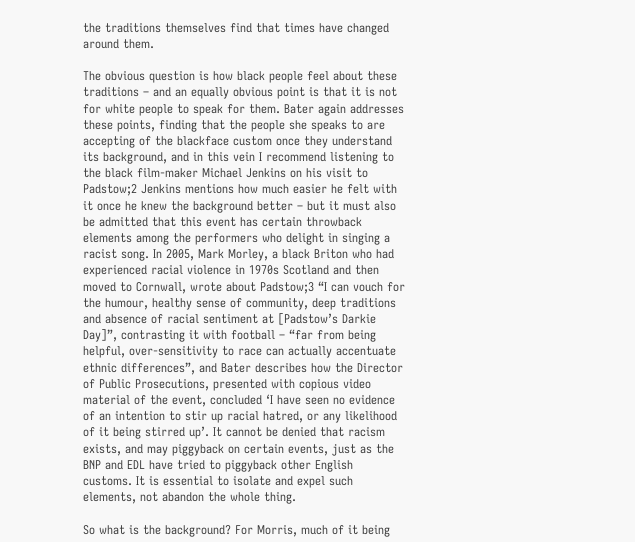the traditions themselves find that times have changed around them.

The obvious question is how black people feel about these traditions – and an equally obvious point is that it is not for white people to speak for them. Bater again addresses these points, finding that the people she speaks to are accepting of the blackface custom once they understand its background, and in this vein I recommend listening to the black film-maker Michael Jenkins on his visit to Padstow;2 Jenkins mentions how much easier he felt with it once he knew the background better – but it must also be admitted that this event has certain throwback elements among the performers who delight in singing a racist song. In 2005, Mark Morley, a black Briton who had experienced racial violence in 1970s Scotland and then moved to Cornwall, wrote about Padstow;3 “I can vouch for the humour, healthy sense of community, deep traditions and absence of racial sentiment at [Padstow’s Darkie Day]”, contrasting it with football – “far from being helpful, over-sensitivity to race can actually accentuate ethnic differences”, and Bater describes how the Director of Public Prosecutions, presented with copious video material of the event, concluded ‘I have seen no evidence of an intention to stir up racial hatred, or any likelihood of it being stirred up’. It cannot be denied that racism exists, and may piggyback on certain events, just as the BNP and EDL have tried to piggyback other English customs. It is essential to isolate and expel such elements, not abandon the whole thing.

So what is the background? For Morris, much of it being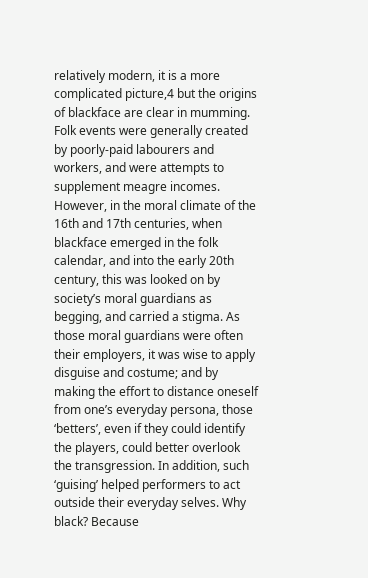relatively modern, it is a more complicated picture,4 but the origins of blackface are clear in mumming. Folk events were generally created by poorly-paid labourers and workers, and were attempts to supplement meagre incomes. However, in the moral climate of the 16th and 17th centuries, when blackface emerged in the folk calendar, and into the early 20th century, this was looked on by society’s moral guardians as begging, and carried a stigma. As those moral guardians were often their employers, it was wise to apply disguise and costume; and by making the effort to distance oneself from one’s everyday persona, those ‘betters’, even if they could identify the players, could better overlook the transgression. In addition, such ‘guising’ helped performers to act outside their everyday selves. Why black? Because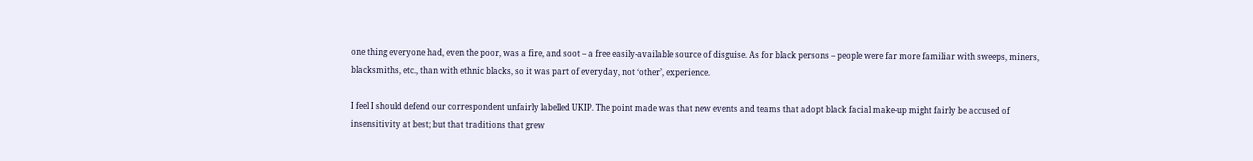one thing everyone had, even the poor, was a fire, and soot – a free easily-available source of disguise. As for black persons – people were far more familiar with sweeps, miners, blacksmiths, etc., than with ethnic blacks, so it was part of everyday, not ‘other’, experience.

I feel I should defend our correspondent unfairly labelled UKIP. The point made was that new events and teams that adopt black facial make-up might fairly be accused of insensitivity at best; but that traditions that grew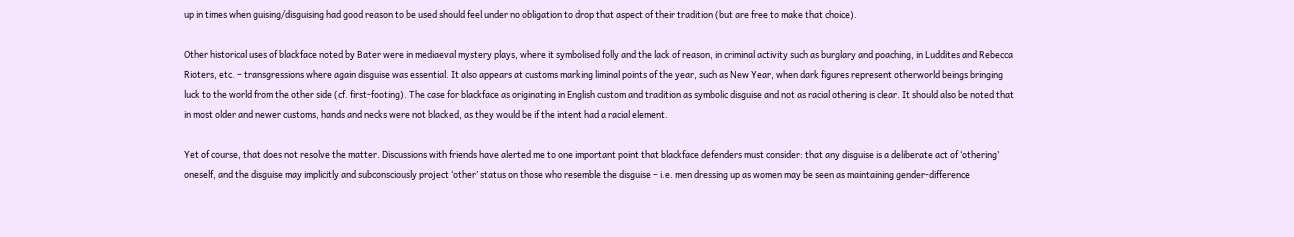up in times when guising/disguising had good reason to be used should feel under no obligation to drop that aspect of their tradition (but are free to make that choice).

Other historical uses of blackface noted by Bater were in mediaeval mystery plays, where it symbolised folly and the lack of reason, in criminal activity such as burglary and poaching, in Luddites and Rebecca Rioters, etc. – transgressions where again disguise was essential. It also appears at customs marking liminal points of the year, such as New Year, when dark figures represent otherworld beings bringing luck to the world from the other side (cf. first-footing). The case for blackface as originating in English custom and tradition as symbolic disguise and not as racial othering is clear. It should also be noted that in most older and newer customs, hands and necks were not blacked, as they would be if the intent had a racial element.

Yet of course, that does not resolve the matter. Discussions with friends have alerted me to one important point that blackface defenders must consider: that any disguise is a deliberate act of ‘othering’ oneself, and the disguise may implicitly and subconsciously project ‘other’ status on those who resemble the disguise – i.e. men dressing up as women may be seen as maintaining gender-difference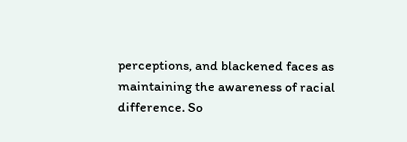perceptions, and blackened faces as maintaining the awareness of racial difference. So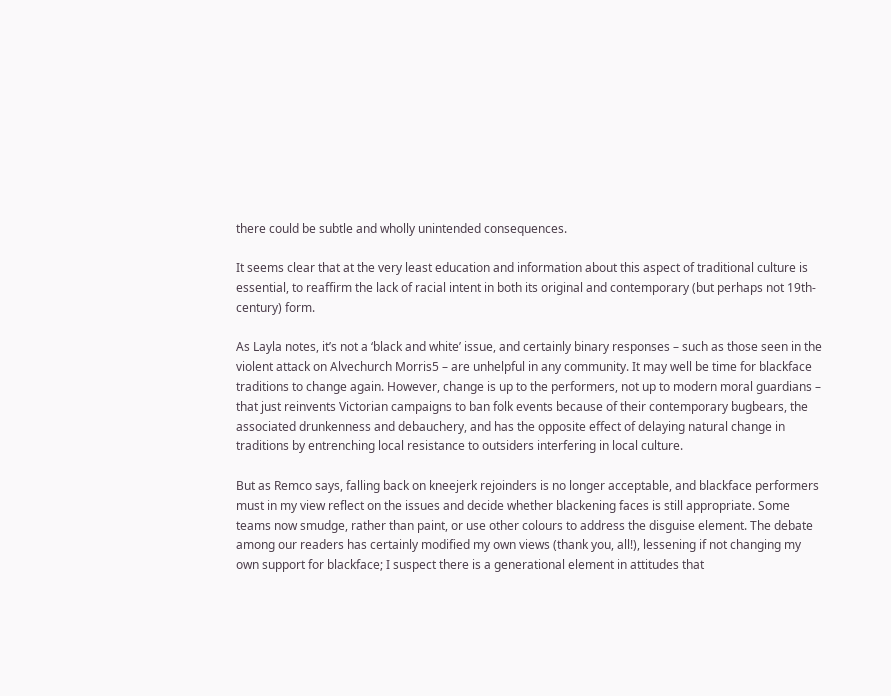there could be subtle and wholly unintended consequences.

It seems clear that at the very least education and information about this aspect of traditional culture is essential, to reaffirm the lack of racial intent in both its original and contemporary (but perhaps not 19th-century) form.

As Layla notes, it’s not a ‘black and white’ issue, and certainly binary responses – such as those seen in the violent attack on Alvechurch Morris5 – are unhelpful in any community. It may well be time for blackface traditions to change again. However, change is up to the performers, not up to modern moral guardians – that just reinvents Victorian campaigns to ban folk events because of their contemporary bugbears, the associated drunkenness and debauchery, and has the opposite effect of delaying natural change in traditions by entrenching local resistance to outsiders interfering in local culture.

But as Remco says, falling back on kneejerk rejoinders is no longer acceptable, and blackface performers must in my view reflect on the issues and decide whether blackening faces is still appropriate. Some teams now smudge, rather than paint, or use other colours to address the disguise element. The debate among our readers has certainly modified my own views (thank you, all!), lessening if not changing my own support for blackface; I suspect there is a generational element in attitudes that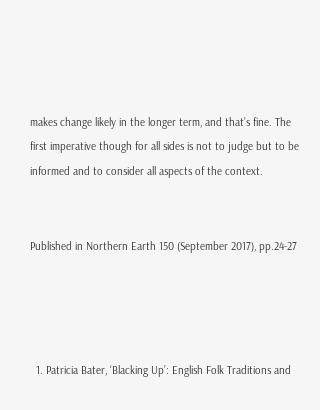makes change likely in the longer term, and that’s fine. The first imperative though for all sides is not to judge but to be informed and to consider all aspects of the context.


Published in Northern Earth 150 (September 2017), pp.24-27




  1. Patricia Bater, ‘Blacking Up’: English Folk Traditions and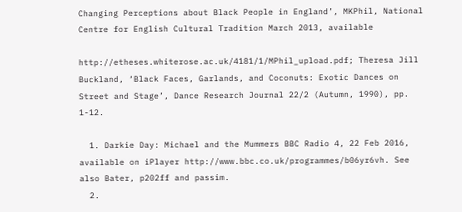Changing Perceptions about Black People in England’, MKPhil, National Centre for English Cultural Tradition March 2013, available

http://etheses.whiterose.ac.uk/4181/1/MPhil_upload.pdf; Theresa Jill Buckland, ‘Black Faces, Garlands, and Coconuts: Exotic Dances on Street and Stage’, Dance Research Journal 22/2 (Autumn, 1990), pp. 1-12.

  1. Darkie Day: Michael and the Mummers BBC Radio 4, 22 Feb 2016, available on iPlayer http://www.bbc.co.uk/programmes/b06yr6vh. See also Bater, p202ff and passim.
  2.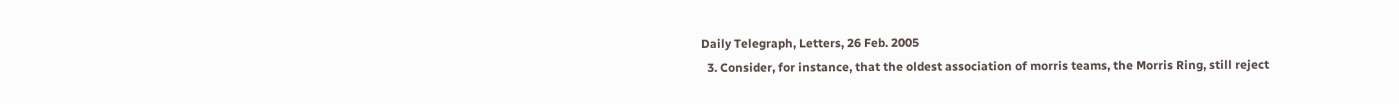Daily Telegraph, Letters, 26 Feb. 2005
  3. Consider, for instance, that the oldest association of morris teams, the Morris Ring, still reject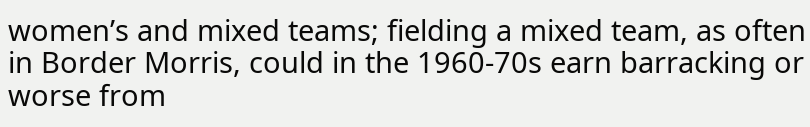women’s and mixed teams; fielding a mixed team, as often in Border Morris, could in the 1960-70s earn barracking or worse from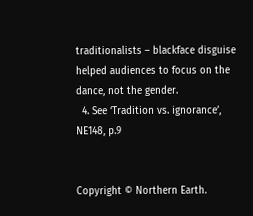traditionalists – blackface disguise helped audiences to focus on the dance, not the gender.
  4. See ‘Tradition vs. ignorance’, NE148, p.9


Copyright © Northern Earth.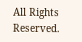All Rights Reserved.